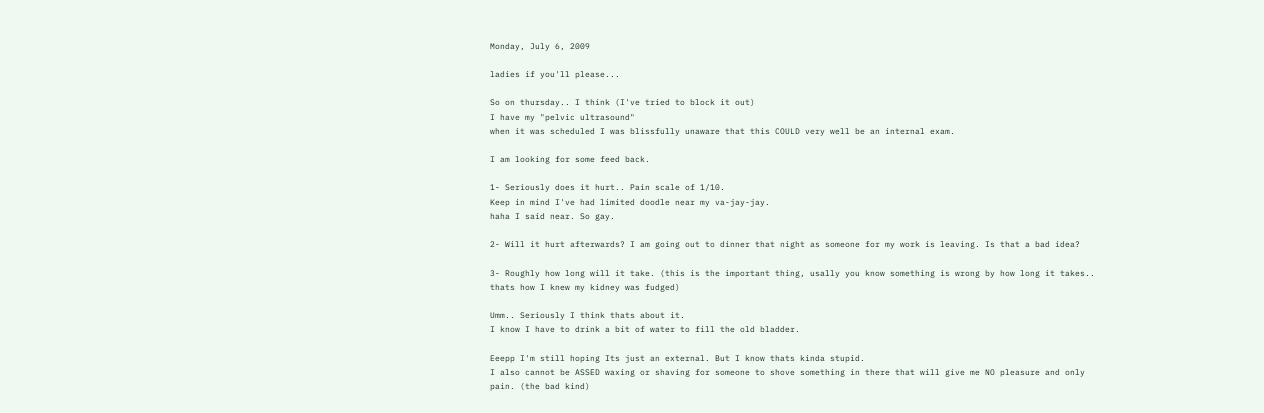Monday, July 6, 2009

ladies if you'll please...

So on thursday.. I think (I've tried to block it out)
I have my "pelvic ultrasound"
when it was scheduled I was blissfully unaware that this COULD very well be an internal exam.

I am looking for some feed back.

1- Seriously does it hurt.. Pain scale of 1/10.
Keep in mind I've had limited doodle near my va-jay-jay.
haha I said near. So gay.

2- Will it hurt afterwards? I am going out to dinner that night as someone for my work is leaving. Is that a bad idea?

3- Roughly how long will it take. (this is the important thing, usally you know something is wrong by how long it takes.. thats how I knew my kidney was fudged)

Umm.. Seriously I think thats about it.
I know I have to drink a bit of water to fill the old bladder.

Eeepp I'm still hoping Its just an external. But I know thats kinda stupid.
I also cannot be ASSED waxing or shaving for someone to shove something in there that will give me NO pleasure and only pain. (the bad kind)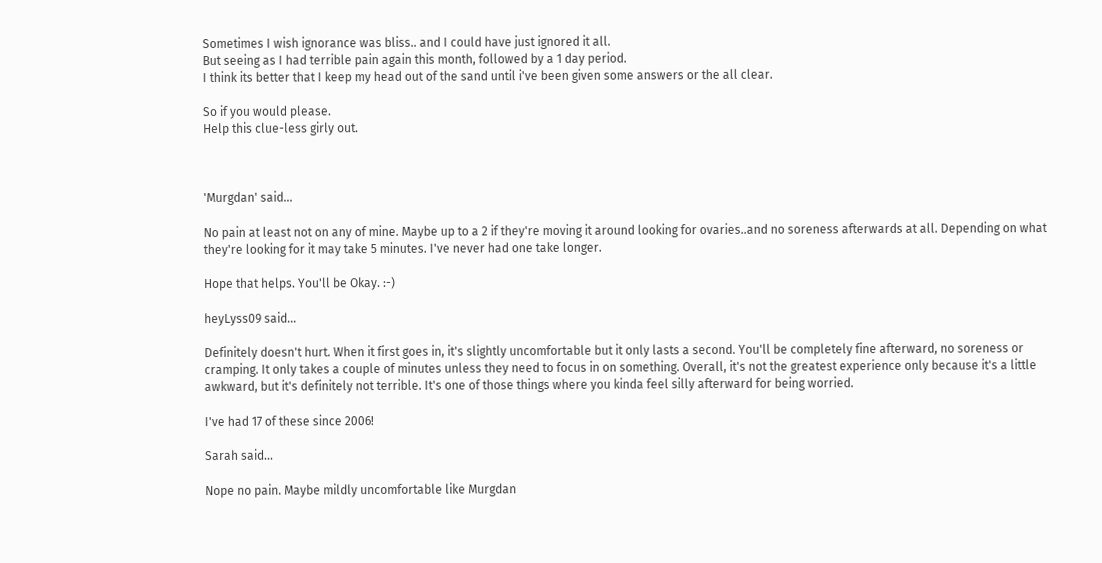Sometimes I wish ignorance was bliss.. and I could have just ignored it all.
But seeing as I had terrible pain again this month, followed by a 1 day period.
I think its better that I keep my head out of the sand until i've been given some answers or the all clear.

So if you would please.
Help this clue-less girly out.



'Murgdan' said...

No pain at least not on any of mine. Maybe up to a 2 if they're moving it around looking for ovaries..and no soreness afterwards at all. Depending on what they're looking for it may take 5 minutes. I've never had one take longer.

Hope that helps. You'll be Okay. :-)

heyLyss09 said...

Definitely doesn't hurt. When it first goes in, it's slightly uncomfortable but it only lasts a second. You'll be completely fine afterward, no soreness or cramping. It only takes a couple of minutes unless they need to focus in on something. Overall, it's not the greatest experience only because it's a little awkward, but it's definitely not terrible. It's one of those things where you kinda feel silly afterward for being worried.

I've had 17 of these since 2006!

Sarah said...

Nope no pain. Maybe mildly uncomfortable like Murgdan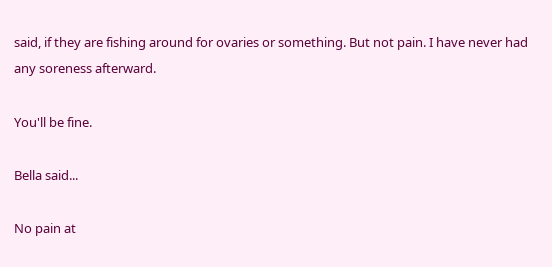said, if they are fishing around for ovaries or something. But not pain. I have never had any soreness afterward.

You'll be fine.

Bella said...

No pain at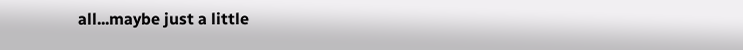all...maybe just a little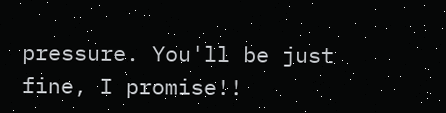pressure. You'll be just fine, I promise!!